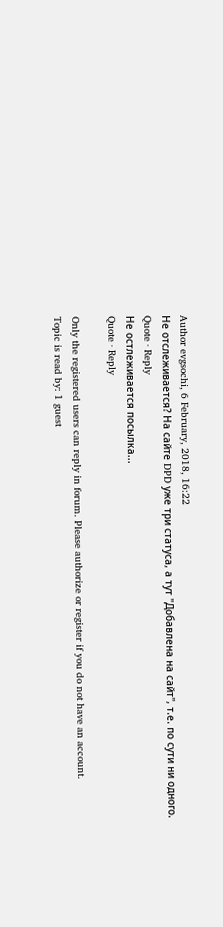Author evgsochi, 6 February, 2018, 16:22
Не отслеживается? На сайте DPD уже три статуса, а тут "Добавлена на сайт", т.е. по сути ни одного.
Quote · Reply
Не остлеживается посылка...
Quote · Reply

Only the registered users can reply in forum. Please authorize or register if you do not have an account.
Topic is read by: 1 guest